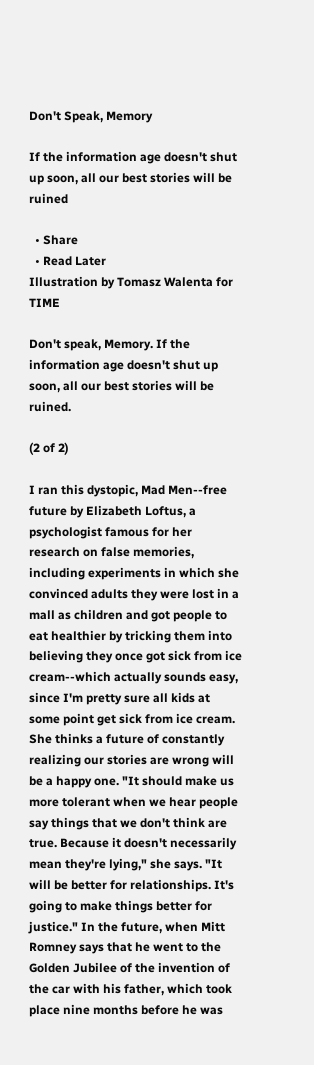Don't Speak, Memory

If the information age doesn't shut up soon, all our best stories will be ruined

  • Share
  • Read Later
Illustration by Tomasz Walenta for TIME

Don't speak, Memory. If the information age doesn't shut up soon, all our best stories will be ruined.

(2 of 2)

I ran this dystopic, Mad Men--free future by Elizabeth Loftus, a psychologist famous for her research on false memories, including experiments in which she convinced adults they were lost in a mall as children and got people to eat healthier by tricking them into believing they once got sick from ice cream--which actually sounds easy, since I'm pretty sure all kids at some point get sick from ice cream. She thinks a future of constantly realizing our stories are wrong will be a happy one. "It should make us more tolerant when we hear people say things that we don't think are true. Because it doesn't necessarily mean they're lying," she says. "It will be better for relationships. It's going to make things better for justice." In the future, when Mitt Romney says that he went to the Golden Jubilee of the invention of the car with his father, which took place nine months before he was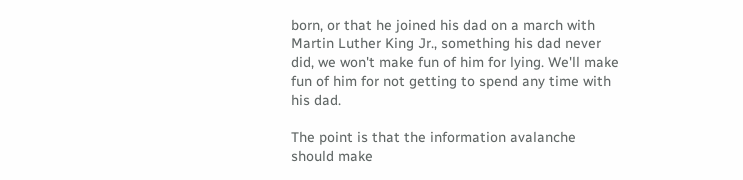born, or that he joined his dad on a march with Martin Luther King Jr., something his dad never did, we won't make fun of him for lying. We'll make fun of him for not getting to spend any time with his dad.

The point is that the information avalanche should make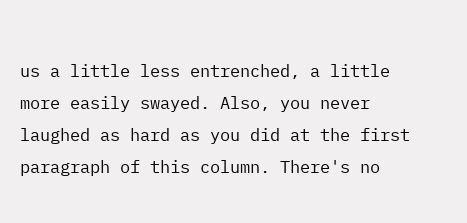us a little less entrenched, a little more easily swayed. Also, you never laughed as hard as you did at the first paragraph of this column. There's no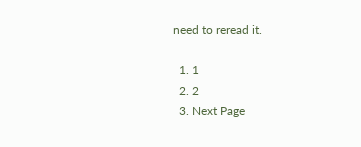need to reread it.

  1. 1
  2. 2
  3. Next Page